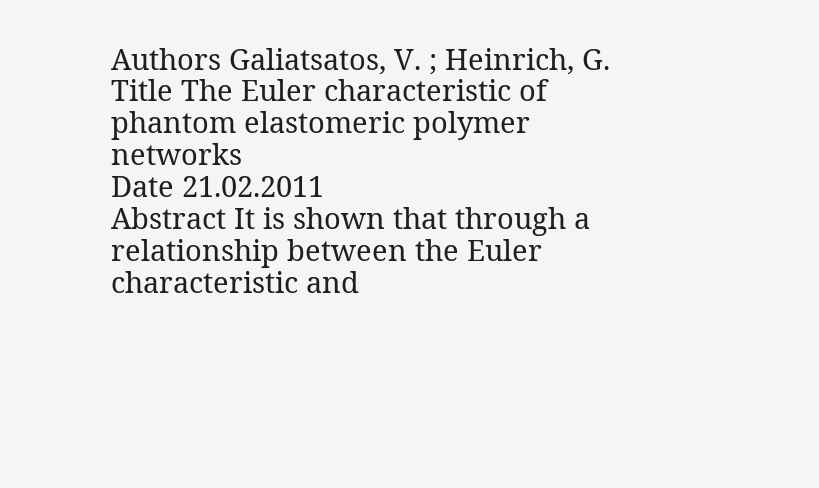Authors Galiatsatos, V. ; Heinrich, G.
Title The Euler characteristic of phantom elastomeric polymer networks
Date 21.02.2011
Abstract It is shown that through a relationship between the Euler characteristic and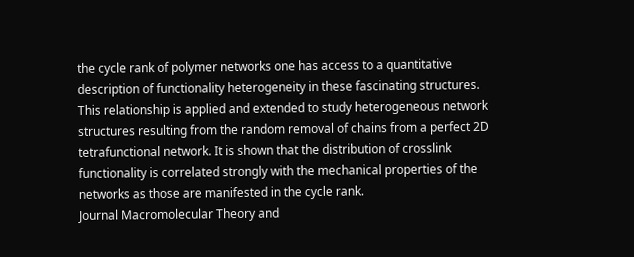the cycle rank of polymer networks one has access to a quantitative description of functionality heterogeneity in these fascinating structures. This relationship is applied and extended to study heterogeneous network structures resulting from the random removal of chains from a perfect 2D tetrafunctional network. It is shown that the distribution of crosslink functionality is correlated strongly with the mechanical properties of the networks as those are manifested in the cycle rank.
Journal Macromolecular Theory and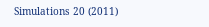Simulations 20 (2011)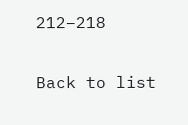212–218

Back to list